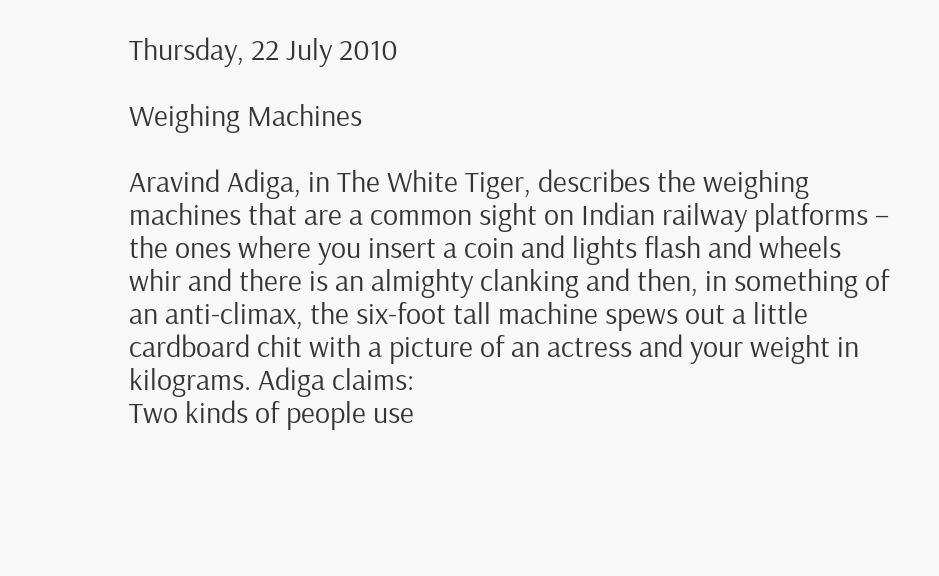Thursday, 22 July 2010

Weighing Machines

Aravind Adiga, in The White Tiger, describes the weighing machines that are a common sight on Indian railway platforms – the ones where you insert a coin and lights flash and wheels whir and there is an almighty clanking and then, in something of an anti-climax, the six-foot tall machine spews out a little cardboard chit with a picture of an actress and your weight in kilograms. Adiga claims:
Two kinds of people use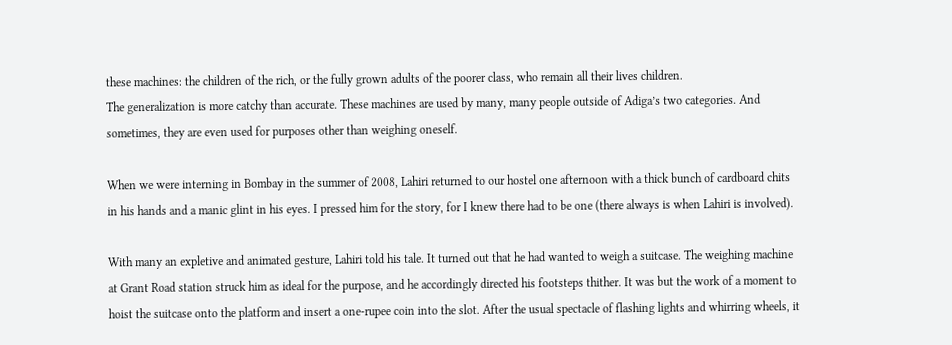these machines: the children of the rich, or the fully grown adults of the poorer class, who remain all their lives children.
The generalization is more catchy than accurate. These machines are used by many, many people outside of Adiga’s two categories. And sometimes, they are even used for purposes other than weighing oneself.

When we were interning in Bombay in the summer of 2008, Lahiri returned to our hostel one afternoon with a thick bunch of cardboard chits in his hands and a manic glint in his eyes. I pressed him for the story, for I knew there had to be one (there always is when Lahiri is involved).

With many an expletive and animated gesture, Lahiri told his tale. It turned out that he had wanted to weigh a suitcase. The weighing machine at Grant Road station struck him as ideal for the purpose, and he accordingly directed his footsteps thither. It was but the work of a moment to hoist the suitcase onto the platform and insert a one-rupee coin into the slot. After the usual spectacle of flashing lights and whirring wheels, it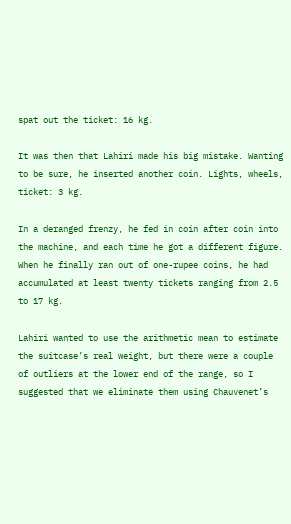spat out the ticket: 16 kg.

It was then that Lahiri made his big mistake. Wanting to be sure, he inserted another coin. Lights, wheels, ticket: 3 kg.

In a deranged frenzy, he fed in coin after coin into the machine, and each time he got a different figure. When he finally ran out of one-rupee coins, he had accumulated at least twenty tickets ranging from 2.5 to 17 kg.

Lahiri wanted to use the arithmetic mean to estimate the suitcase’s real weight, but there were a couple of outliers at the lower end of the range, so I suggested that we eliminate them using Chauvenet’s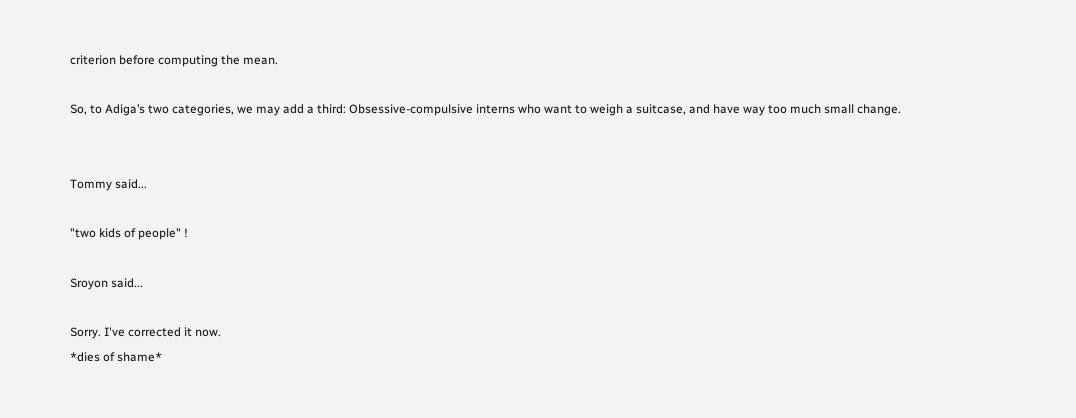criterion before computing the mean.

So, to Adiga’s two categories, we may add a third: Obsessive-compulsive interns who want to weigh a suitcase, and have way too much small change.


Tommy said...

"two kids of people" !

Sroyon said...

Sorry. I've corrected it now.
*dies of shame*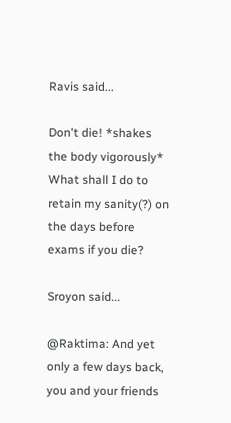Ravis said...

Don't die! *shakes the body vigorously* What shall I do to retain my sanity(?) on the days before exams if you die?

Sroyon said...

@Raktima: And yet only a few days back, you and your friends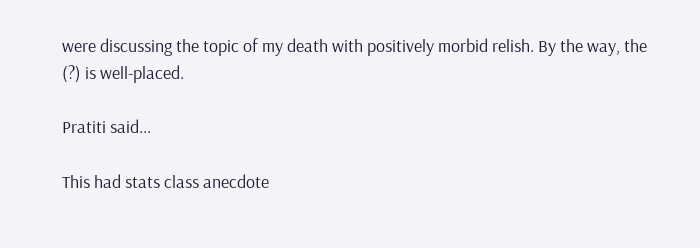were discussing the topic of my death with positively morbid relish. By the way, the (?) is well-placed.

Pratiti said...

This had stats class anecdote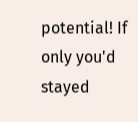potential! If only you'd stayed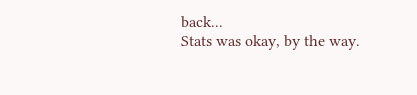back...
Stats was okay, by the way.